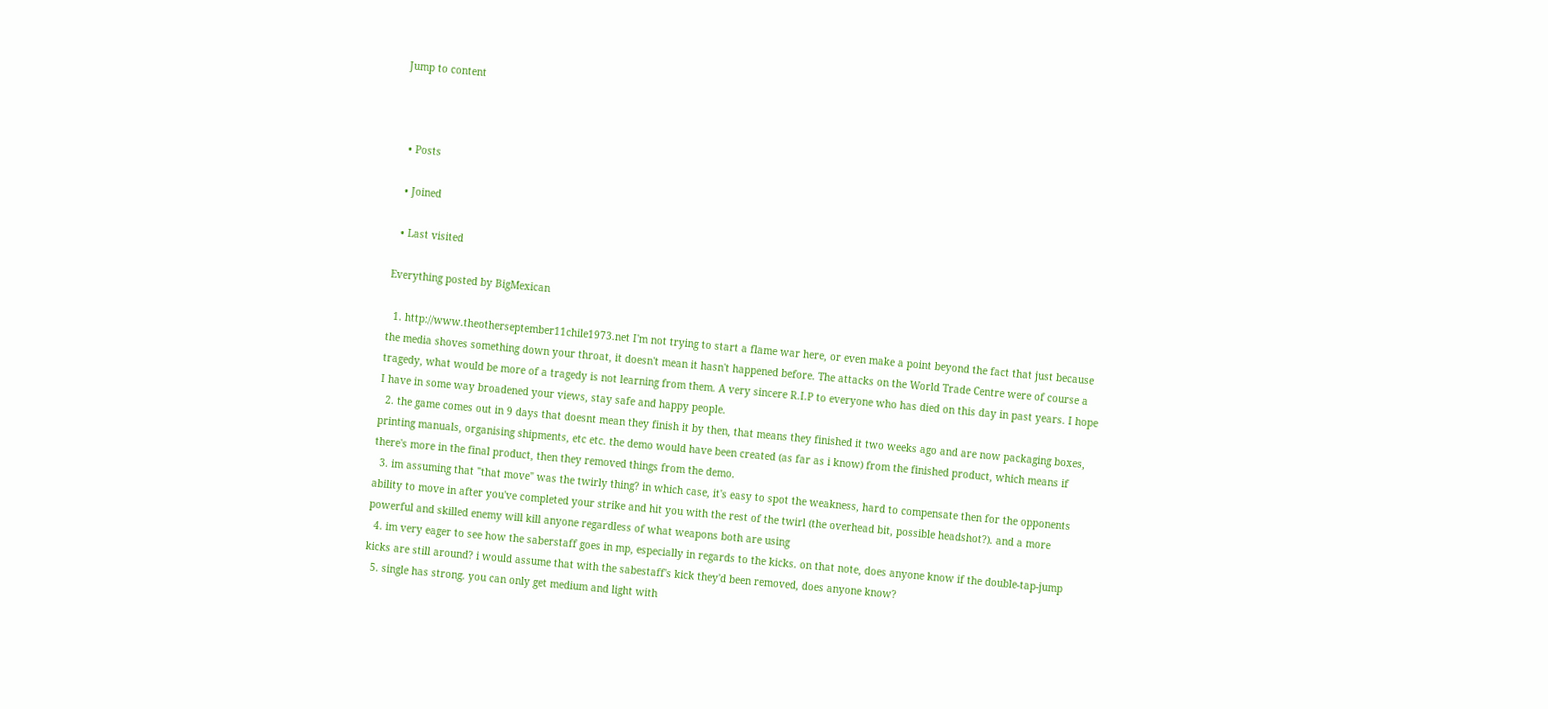Jump to content



  • Posts

  • Joined

  • Last visited

Everything posted by BigMexican

  1. http://www.theotherseptember11chile1973.net I'm not trying to start a flame war here, or even make a point beyond the fact that just because the media shoves something down your throat, it doesn't mean it hasn't happened before. The attacks on the World Trade Centre were of course a tragedy, what would be more of a tragedy is not learning from them. A very sincere R.I.P to everyone who has died on this day in past years. I hope I have in some way broadened your views, stay safe and happy people.
  2. the game comes out in 9 days that doesnt mean they finish it by then, that means they finished it two weeks ago and are now packaging boxes, printing manuals, organising shipments, etc etc. the demo would have been created (as far as i know) from the finished product, which means if there's more in the final product, then they removed things from the demo.
  3. im assuming that "that move" was the twirly thing? in which case, it's easy to spot the weakness, hard to compensate then for the opponents ability to move in after you've completed your strike and hit you with the rest of the twirl (the overhead bit, possible headshot?). and a more powerful and skilled enemy will kill anyone regardless of what weapons both are using
  4. im very eager to see how the saberstaff goes in mp, especially in regards to the kicks. on that note, does anyone know if the double-tap-jump kicks are still around? i would assume that with the sabestaff's kick they'd been removed, does anyone know?
  5. single has strong. you can only get medium and light with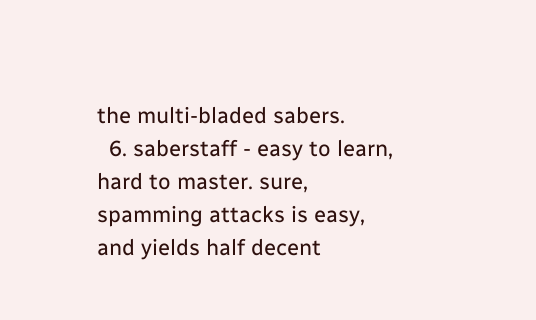the multi-bladed sabers.
  6. saberstaff - easy to learn, hard to master. sure, spamming attacks is easy, and yields half decent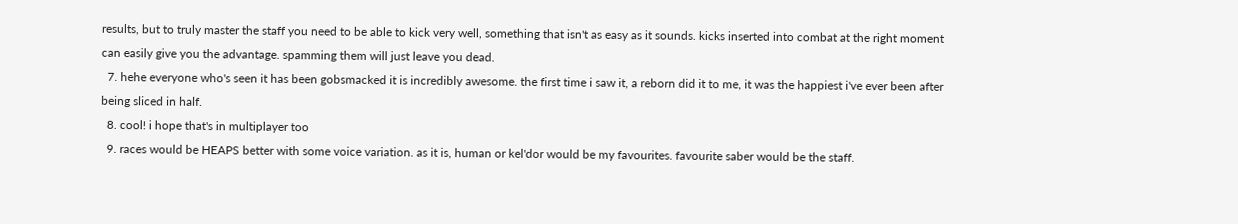results, but to truly master the staff you need to be able to kick very well, something that isn't as easy as it sounds. kicks inserted into combat at the right moment can easily give you the advantage. spamming them will just leave you dead.
  7. hehe everyone who's seen it has been gobsmacked it is incredibly awesome. the first time i saw it, a reborn did it to me, it was the happiest i've ever been after being sliced in half.
  8. cool! i hope that's in multiplayer too
  9. races would be HEAPS better with some voice variation. as it is, human or kel'dor would be my favourites. favourite saber would be the staff.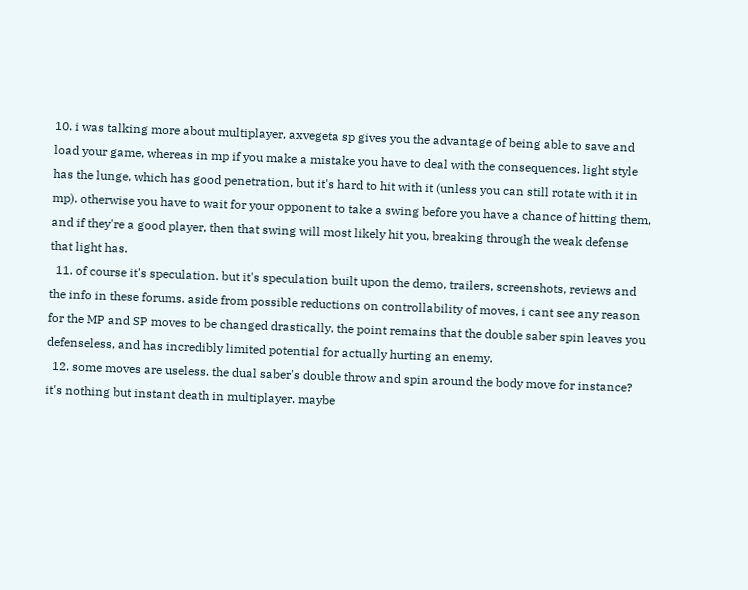10. i was talking more about multiplayer, axvegeta sp gives you the advantage of being able to save and load your game, whereas in mp if you make a mistake you have to deal with the consequences. light style has the lunge, which has good penetration, but it's hard to hit with it (unless you can still rotate with it in mp). otherwise you have to wait for your opponent to take a swing before you have a chance of hitting them, and if they're a good player, then that swing will most likely hit you, breaking through the weak defense that light has.
  11. of course it's speculation. but it's speculation built upon the demo, trailers, screenshots, reviews and the info in these forums. aside from possible reductions on controllability of moves, i cant see any reason for the MP and SP moves to be changed drastically. the point remains that the double saber spin leaves you defenseless, and has incredibly limited potential for actually hurting an enemy.
  12. some moves are useless. the dual saber's double throw and spin around the body move for instance? it's nothing but instant death in multiplayer. maybe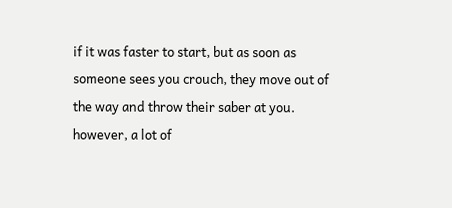if it was faster to start, but as soon as someone sees you crouch, they move out of the way and throw their saber at you. however, a lot of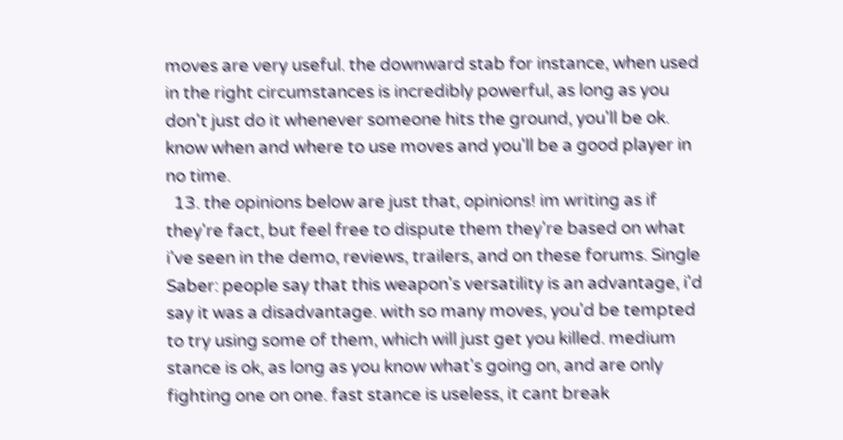moves are very useful. the downward stab for instance, when used in the right circumstances is incredibly powerful, as long as you don't just do it whenever someone hits the ground, you'll be ok. know when and where to use moves and you'll be a good player in no time.
  13. the opinions below are just that, opinions! im writing as if they're fact, but feel free to dispute them they're based on what i've seen in the demo, reviews, trailers, and on these forums. Single Saber: people say that this weapon's versatility is an advantage, i'd say it was a disadvantage. with so many moves, you'd be tempted to try using some of them, which will just get you killed. medium stance is ok, as long as you know what's going on, and are only fighting one on one. fast stance is useless, it cant break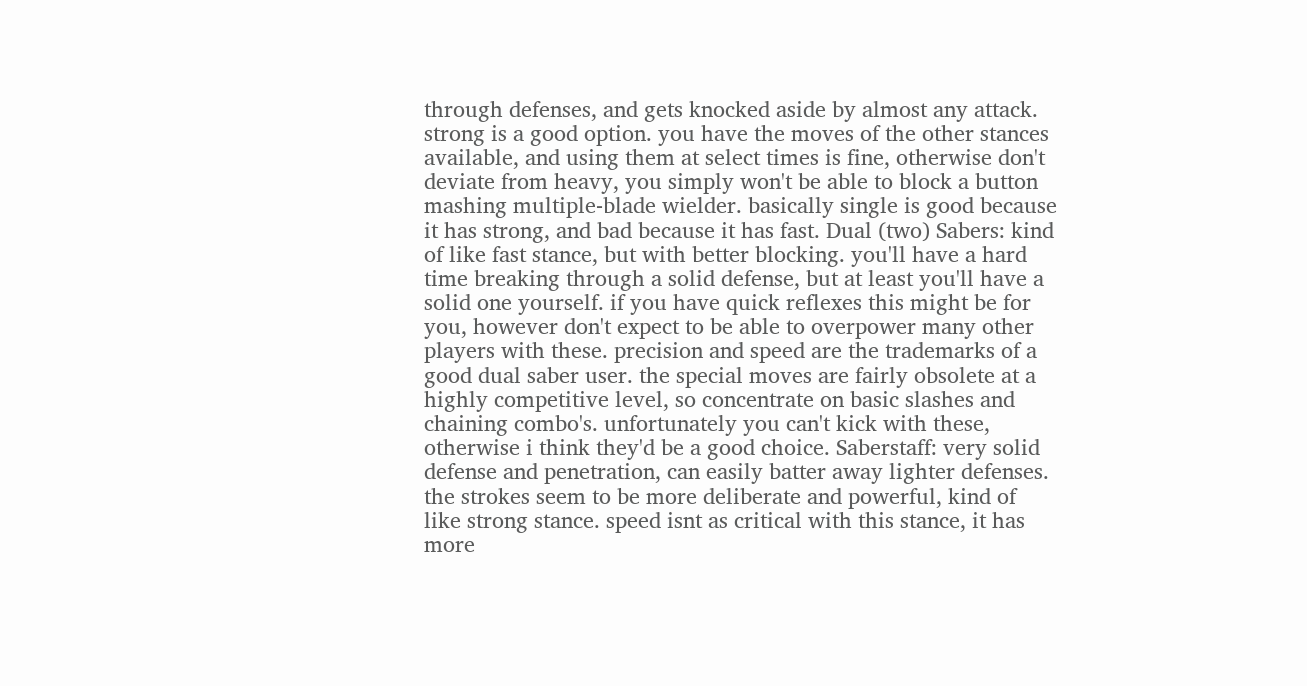through defenses, and gets knocked aside by almost any attack. strong is a good option. you have the moves of the other stances available, and using them at select times is fine, otherwise don't deviate from heavy, you simply won't be able to block a button mashing multiple-blade wielder. basically single is good because it has strong, and bad because it has fast. Dual (two) Sabers: kind of like fast stance, but with better blocking. you'll have a hard time breaking through a solid defense, but at least you'll have a solid one yourself. if you have quick reflexes this might be for you, however don't expect to be able to overpower many other players with these. precision and speed are the trademarks of a good dual saber user. the special moves are fairly obsolete at a highly competitive level, so concentrate on basic slashes and chaining combo's. unfortunately you can't kick with these, otherwise i think they'd be a good choice. Saberstaff: very solid defense and penetration, can easily batter away lighter defenses. the strokes seem to be more deliberate and powerful, kind of like strong stance. speed isnt as critical with this stance, it has more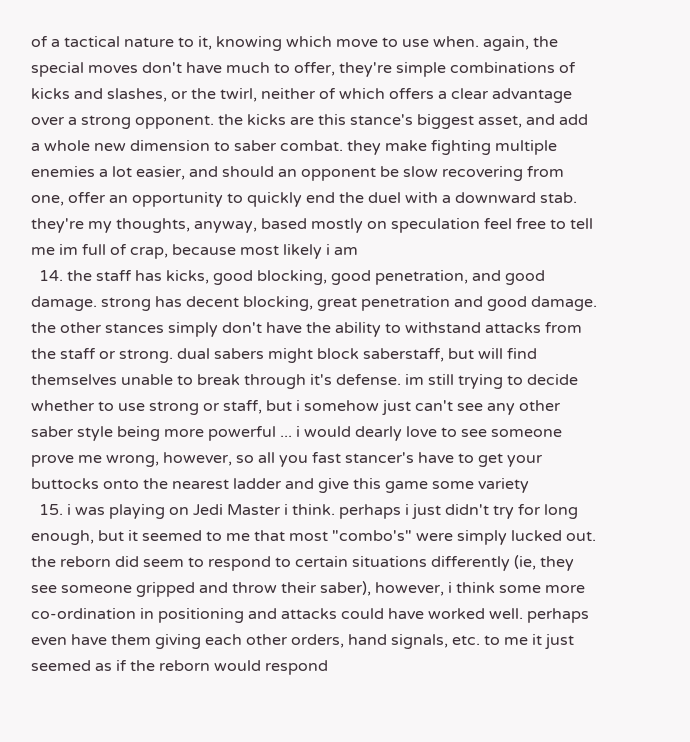of a tactical nature to it, knowing which move to use when. again, the special moves don't have much to offer, they're simple combinations of kicks and slashes, or the twirl, neither of which offers a clear advantage over a strong opponent. the kicks are this stance's biggest asset, and add a whole new dimension to saber combat. they make fighting multiple enemies a lot easier, and should an opponent be slow recovering from one, offer an opportunity to quickly end the duel with a downward stab. they're my thoughts, anyway, based mostly on speculation feel free to tell me im full of crap, because most likely i am
  14. the staff has kicks, good blocking, good penetration, and good damage. strong has decent blocking, great penetration and good damage. the other stances simply don't have the ability to withstand attacks from the staff or strong. dual sabers might block saberstaff, but will find themselves unable to break through it's defense. im still trying to decide whether to use strong or staff, but i somehow just can't see any other saber style being more powerful ... i would dearly love to see someone prove me wrong, however, so all you fast stancer's have to get your buttocks onto the nearest ladder and give this game some variety
  15. i was playing on Jedi Master i think. perhaps i just didn't try for long enough, but it seemed to me that most "combo's" were simply lucked out. the reborn did seem to respond to certain situations differently (ie, they see someone gripped and throw their saber), however, i think some more co-ordination in positioning and attacks could have worked well. perhaps even have them giving each other orders, hand signals, etc. to me it just seemed as if the reborn would respond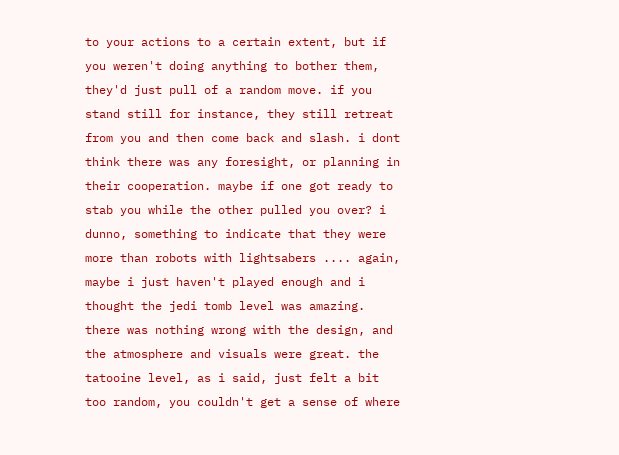to your actions to a certain extent, but if you weren't doing anything to bother them, they'd just pull of a random move. if you stand still for instance, they still retreat from you and then come back and slash. i dont think there was any foresight, or planning in their cooperation. maybe if one got ready to stab you while the other pulled you over? i dunno, something to indicate that they were more than robots with lightsabers .... again, maybe i just haven't played enough and i thought the jedi tomb level was amazing. there was nothing wrong with the design, and the atmosphere and visuals were great. the tatooine level, as i said, just felt a bit too random, you couldn't get a sense of where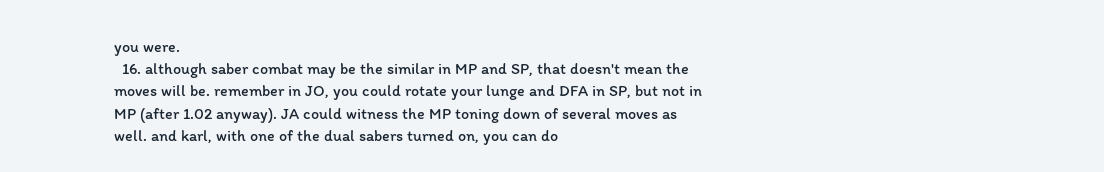you were.
  16. although saber combat may be the similar in MP and SP, that doesn't mean the moves will be. remember in JO, you could rotate your lunge and DFA in SP, but not in MP (after 1.02 anyway). JA could witness the MP toning down of several moves as well. and karl, with one of the dual sabers turned on, you can do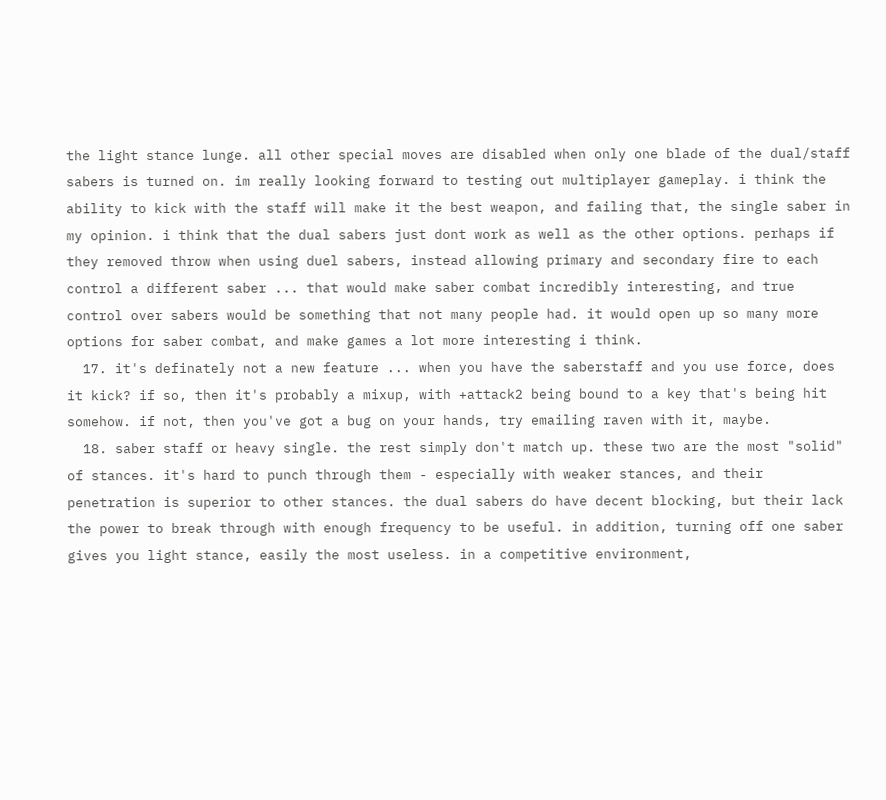the light stance lunge. all other special moves are disabled when only one blade of the dual/staff sabers is turned on. im really looking forward to testing out multiplayer gameplay. i think the ability to kick with the staff will make it the best weapon, and failing that, the single saber in my opinion. i think that the dual sabers just dont work as well as the other options. perhaps if they removed throw when using duel sabers, instead allowing primary and secondary fire to each control a different saber ... that would make saber combat incredibly interesting, and true control over sabers would be something that not many people had. it would open up so many more options for saber combat, and make games a lot more interesting i think.
  17. it's definately not a new feature ... when you have the saberstaff and you use force, does it kick? if so, then it's probably a mixup, with +attack2 being bound to a key that's being hit somehow. if not, then you've got a bug on your hands, try emailing raven with it, maybe.
  18. saber staff or heavy single. the rest simply don't match up. these two are the most "solid" of stances. it's hard to punch through them - especially with weaker stances, and their penetration is superior to other stances. the dual sabers do have decent blocking, but their lack the power to break through with enough frequency to be useful. in addition, turning off one saber gives you light stance, easily the most useless. in a competitive environment,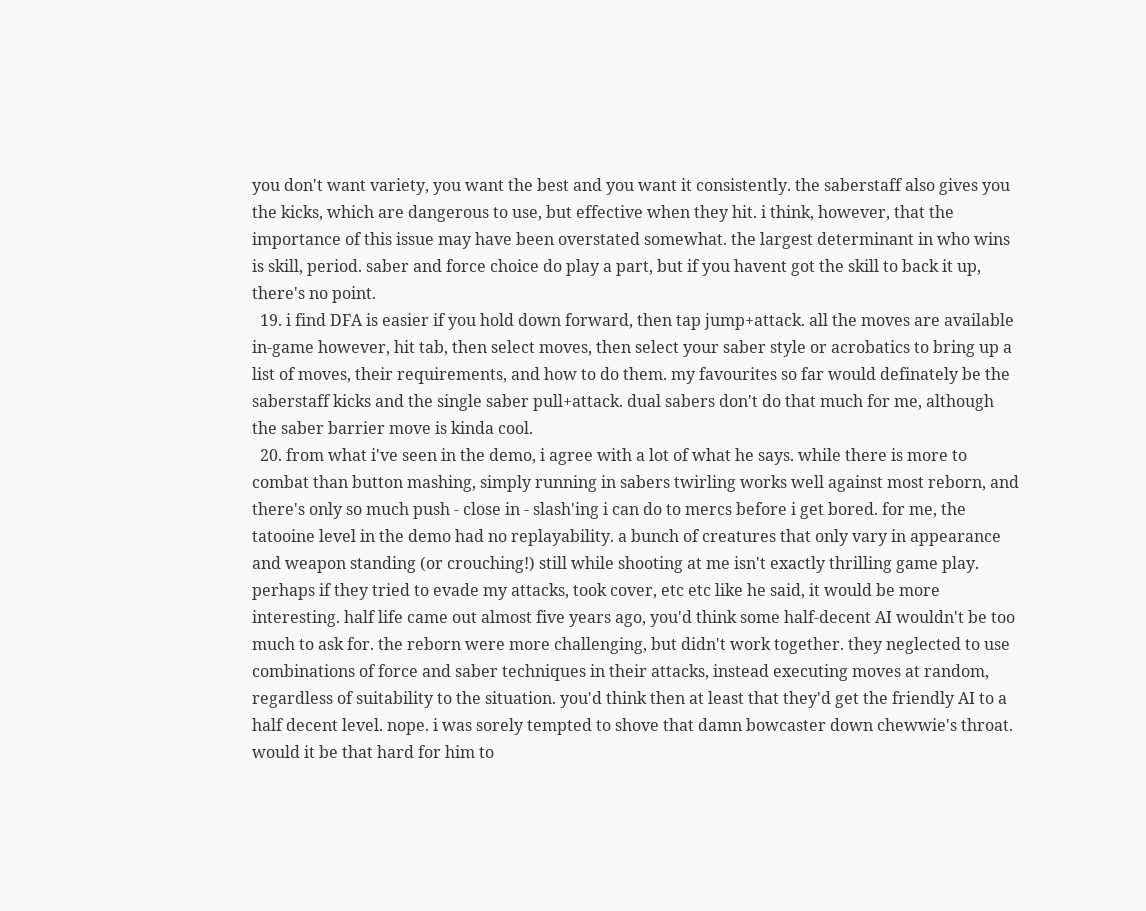you don't want variety, you want the best and you want it consistently. the saberstaff also gives you the kicks, which are dangerous to use, but effective when they hit. i think, however, that the importance of this issue may have been overstated somewhat. the largest determinant in who wins is skill, period. saber and force choice do play a part, but if you havent got the skill to back it up, there's no point.
  19. i find DFA is easier if you hold down forward, then tap jump+attack. all the moves are available in-game however, hit tab, then select moves, then select your saber style or acrobatics to bring up a list of moves, their requirements, and how to do them. my favourites so far would definately be the saberstaff kicks and the single saber pull+attack. dual sabers don't do that much for me, although the saber barrier move is kinda cool.
  20. from what i've seen in the demo, i agree with a lot of what he says. while there is more to combat than button mashing, simply running in sabers twirling works well against most reborn, and there's only so much push - close in - slash'ing i can do to mercs before i get bored. for me, the tatooine level in the demo had no replayability. a bunch of creatures that only vary in appearance and weapon standing (or crouching!) still while shooting at me isn't exactly thrilling game play. perhaps if they tried to evade my attacks, took cover, etc etc like he said, it would be more interesting. half life came out almost five years ago, you'd think some half-decent AI wouldn't be too much to ask for. the reborn were more challenging, but didn't work together. they neglected to use combinations of force and saber techniques in their attacks, instead executing moves at random, regardless of suitability to the situation. you'd think then at least that they'd get the friendly AI to a half decent level. nope. i was sorely tempted to shove that damn bowcaster down chewwie's throat. would it be that hard for him to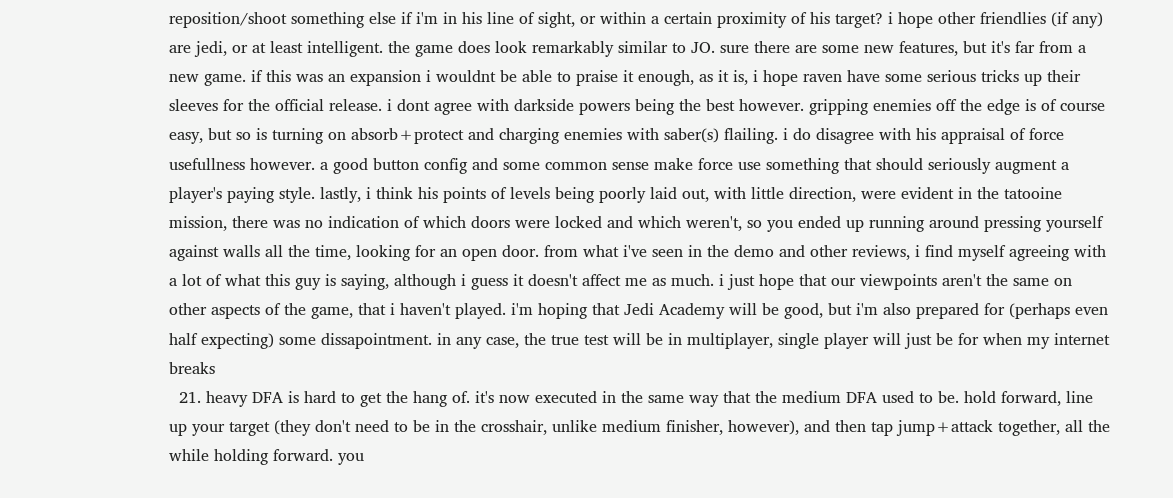reposition/shoot something else if i'm in his line of sight, or within a certain proximity of his target? i hope other friendlies (if any) are jedi, or at least intelligent. the game does look remarkably similar to JO. sure there are some new features, but it's far from a new game. if this was an expansion i wouldnt be able to praise it enough, as it is, i hope raven have some serious tricks up their sleeves for the official release. i dont agree with darkside powers being the best however. gripping enemies off the edge is of course easy, but so is turning on absorb+protect and charging enemies with saber(s) flailing. i do disagree with his appraisal of force usefullness however. a good button config and some common sense make force use something that should seriously augment a player's paying style. lastly, i think his points of levels being poorly laid out, with little direction, were evident in the tatooine mission, there was no indication of which doors were locked and which weren't, so you ended up running around pressing yourself against walls all the time, looking for an open door. from what i've seen in the demo and other reviews, i find myself agreeing with a lot of what this guy is saying, although i guess it doesn't affect me as much. i just hope that our viewpoints aren't the same on other aspects of the game, that i haven't played. i'm hoping that Jedi Academy will be good, but i'm also prepared for (perhaps even half expecting) some dissapointment. in any case, the true test will be in multiplayer, single player will just be for when my internet breaks
  21. heavy DFA is hard to get the hang of. it's now executed in the same way that the medium DFA used to be. hold forward, line up your target (they don't need to be in the crosshair, unlike medium finisher, however), and then tap jump+attack together, all the while holding forward. you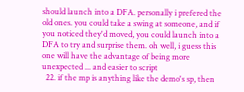should launch into a DFA. personally i prefered the old ones. you could take a swing at someone, and if you noticed they'd moved, you could launch into a DFA to try and surprise them. oh well, i guess this one will have the advantage of being more unexpected ... and easier to script
  22. if the mp is anything like the demo's sp, then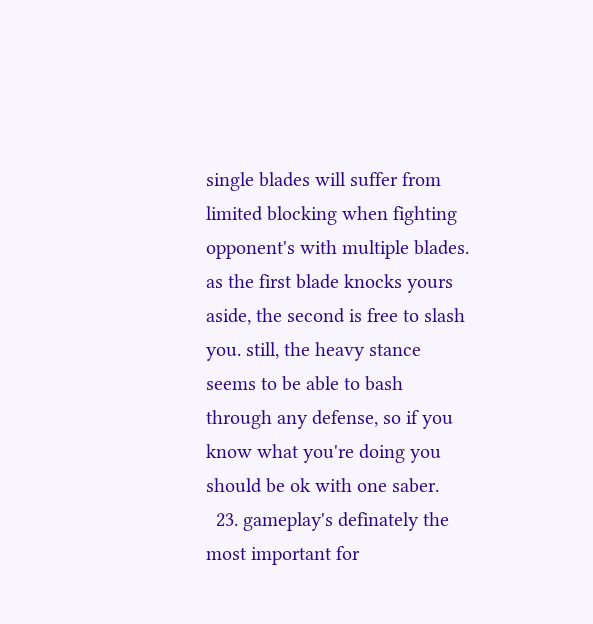single blades will suffer from limited blocking when fighting opponent's with multiple blades. as the first blade knocks yours aside, the second is free to slash you. still, the heavy stance seems to be able to bash through any defense, so if you know what you're doing you should be ok with one saber.
  23. gameplay's definately the most important for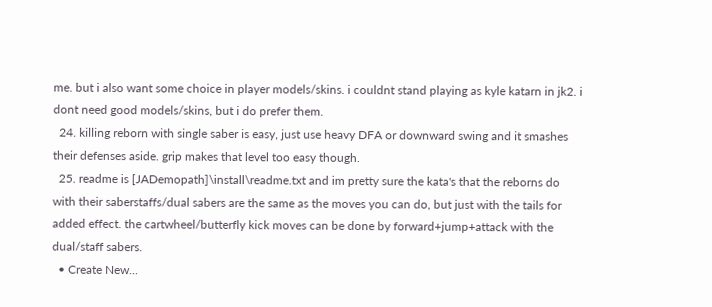me. but i also want some choice in player models/skins. i couldnt stand playing as kyle katarn in jk2. i dont need good models/skins, but i do prefer them.
  24. killing reborn with single saber is easy, just use heavy DFA or downward swing and it smashes their defenses aside. grip makes that level too easy though.
  25. readme is [JADemopath]\install\readme.txt and im pretty sure the kata's that the reborns do with their saberstaffs/dual sabers are the same as the moves you can do, but just with the tails for added effect. the cartwheel/butterfly kick moves can be done by forward+jump+attack with the dual/staff sabers.
  • Create New...